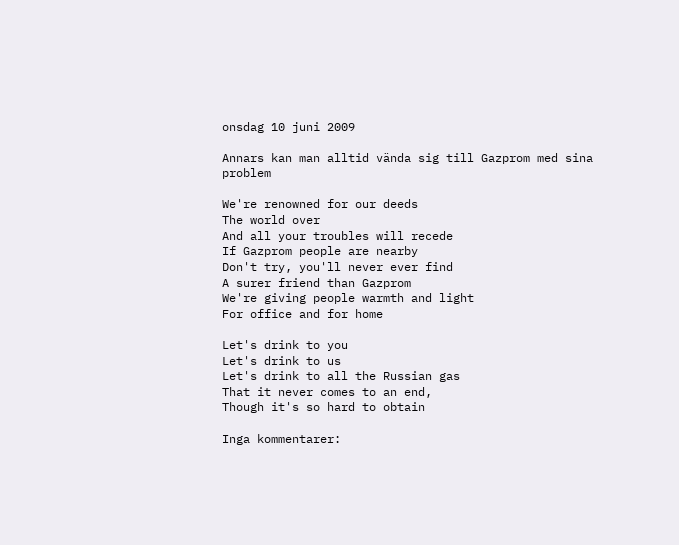onsdag 10 juni 2009

Annars kan man alltid vända sig till Gazprom med sina problem

We're renowned for our deeds
The world over
And all your troubles will recede
If Gazprom people are nearby
Don't try, you'll never ever find
A surer friend than Gazprom
We're giving people warmth and light
For office and for home

Let's drink to you
Let's drink to us
Let's drink to all the Russian gas
That it never comes to an end,
Though it's so hard to obtain

Inga kommentarer: